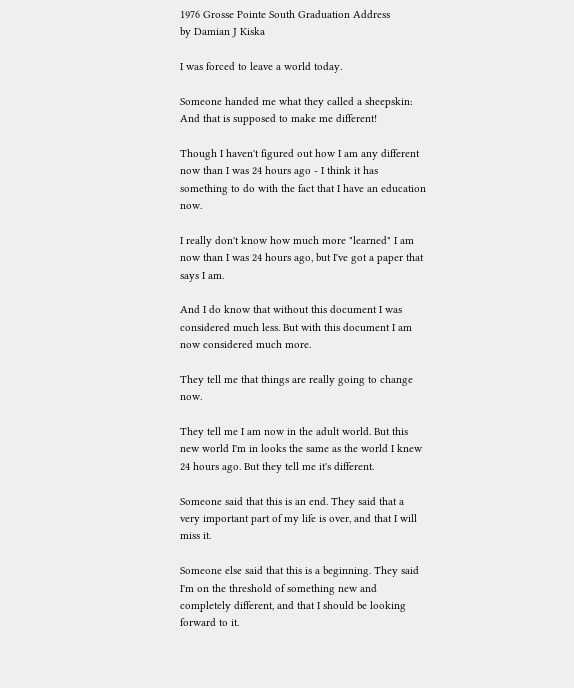1976 Grosse Pointe South Graduation Address
by Damian J Kiska

I was forced to leave a world today.

Someone handed me what they called a sheepskin: And that is supposed to make me different!

Though I haven't figured out how I am any different now than I was 24 hours ago - I think it has something to do with the fact that I have an education now.

I really don't know how much more "learned" I am now than I was 24 hours ago, but I've got a paper that says I am.

And I do know that without this document I was considered much less. But with this document I am now considered much more.

They tell me that things are really going to change now.

They tell me I am now in the adult world. But this new world I'm in looks the same as the world I knew 24 hours ago. But they tell me it's different.

Someone said that this is an end. They said that a very important part of my life is over, and that I will miss it.

Someone else said that this is a beginning. They said I'm on the threshold of something new and completely different, and that I should be looking forward to it.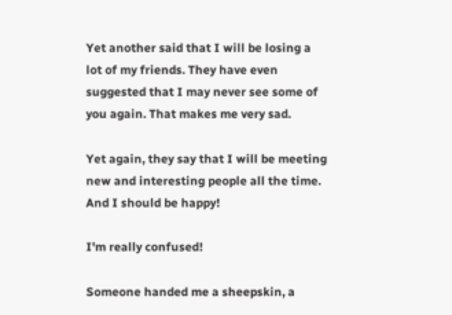Yet another said that I will be losing a lot of my friends. They have even suggested that I may never see some of you again. That makes me very sad.

Yet again, they say that I will be meeting new and interesting people all the time. And I should be happy!

I'm really confused!

Someone handed me a sheepskin, a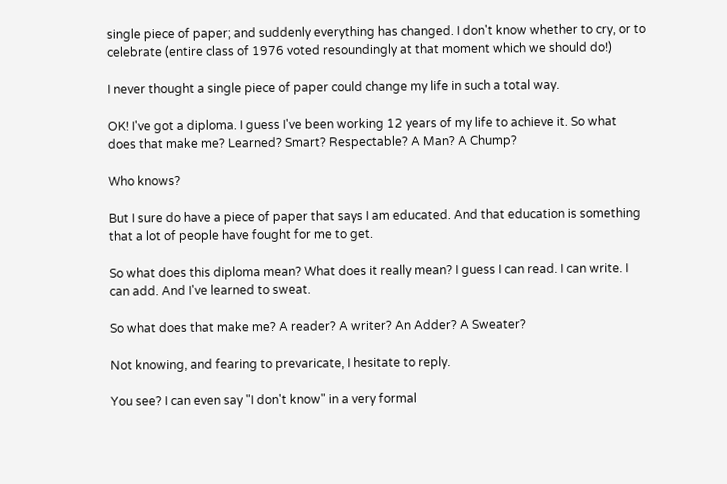single piece of paper; and suddenly everything has changed. I don't know whether to cry, or to celebrate (entire class of 1976 voted resoundingly at that moment which we should do!)

I never thought a single piece of paper could change my life in such a total way.

OK! I've got a diploma. I guess I've been working 12 years of my life to achieve it. So what does that make me? Learned? Smart? Respectable? A Man? A Chump?

Who knows?

But I sure do have a piece of paper that says I am educated. And that education is something that a lot of people have fought for me to get.

So what does this diploma mean? What does it really mean? I guess I can read. I can write. I can add. And I've learned to sweat.

So what does that make me? A reader? A writer? An Adder? A Sweater?

Not knowing, and fearing to prevaricate, I hesitate to reply.

You see? I can even say "I don't know" in a very formal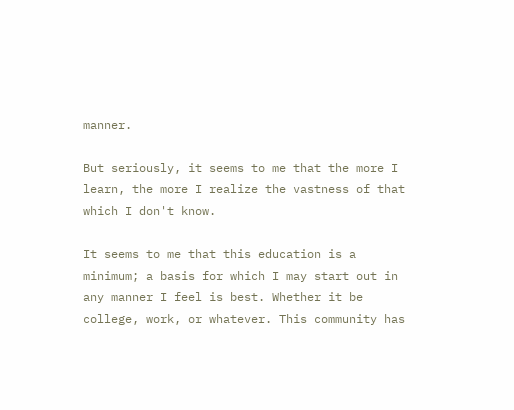manner.

But seriously, it seems to me that the more I learn, the more I realize the vastness of that which I don't know.

It seems to me that this education is a minimum; a basis for which I may start out in any manner I feel is best. Whether it be college, work, or whatever. This community has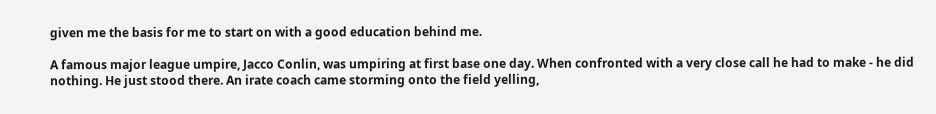given me the basis for me to start on with a good education behind me.

A famous major league umpire, Jacco Conlin, was umpiring at first base one day. When confronted with a very close call he had to make - he did nothing. He just stood there. An irate coach came storming onto the field yelling,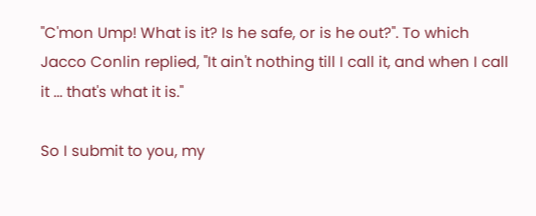"C'mon Ump! What is it? Is he safe, or is he out?". To which Jacco Conlin replied, "It ain't nothing till I call it, and when I call it ... that's what it is."

So I submit to you, my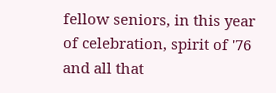fellow seniors, in this year of celebration, spirit of '76 and all that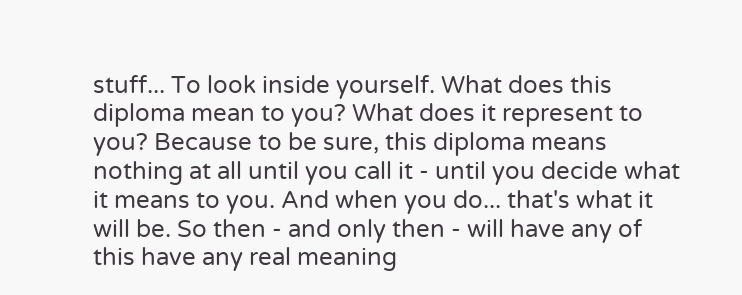stuff... To look inside yourself. What does this diploma mean to you? What does it represent to you? Because to be sure, this diploma means nothing at all until you call it - until you decide what it means to you. And when you do... that's what it will be. So then - and only then - will have any of this have any real meaning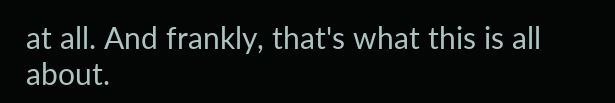at all. And frankly, that's what this is all about.